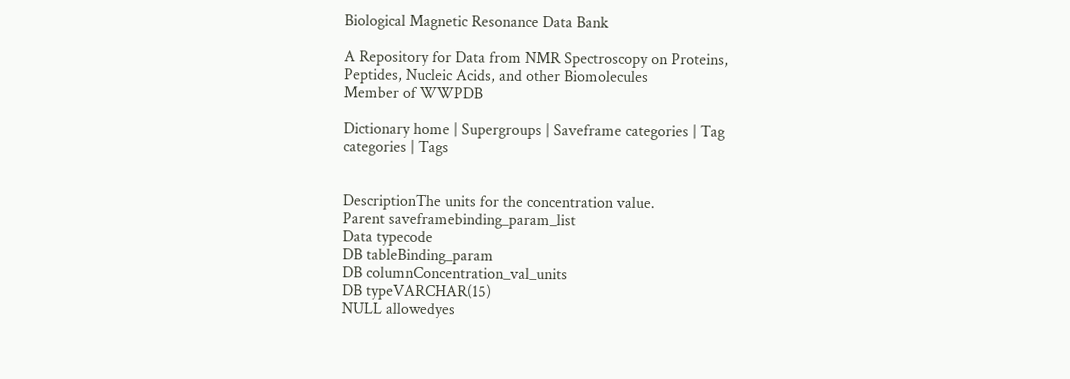Biological Magnetic Resonance Data Bank

A Repository for Data from NMR Spectroscopy on Proteins, Peptides, Nucleic Acids, and other Biomolecules
Member of WWPDB

Dictionary home | Supergroups | Saveframe categories | Tag categories | Tags


DescriptionThe units for the concentration value.
Parent saveframebinding_param_list
Data typecode
DB tableBinding_param
DB columnConcentration_val_units
DB typeVARCHAR(15)
NULL allowedyes